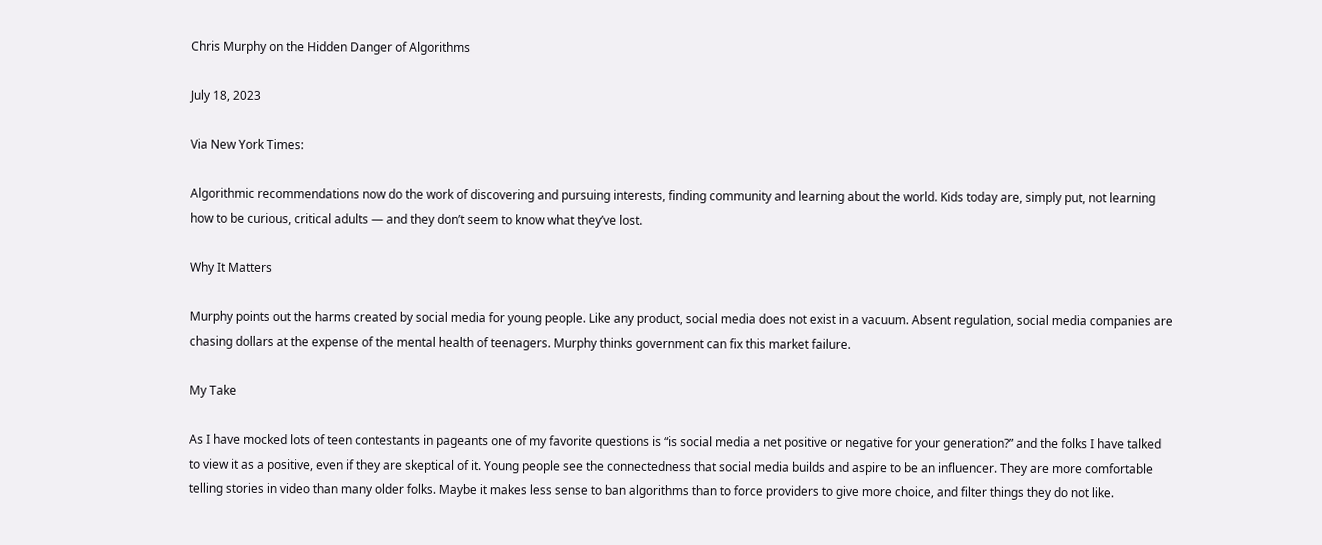Chris Murphy on the Hidden Danger of Algorithms

July 18, 2023

Via New York Times:

Algorithmic recommendations now do the work of discovering and pursuing interests, finding community and learning about the world. Kids today are, simply put, not learning how to be curious, critical adults — and they don’t seem to know what they’ve lost.

Why It Matters

Murphy points out the harms created by social media for young people. Like any product, social media does not exist in a vacuum. Absent regulation, social media companies are chasing dollars at the expense of the mental health of teenagers. Murphy thinks government can fix this market failure.

My Take

As I have mocked lots of teen contestants in pageants one of my favorite questions is “is social media a net positive or negative for your generation?” and the folks I have talked to view it as a positive, even if they are skeptical of it. Young people see the connectedness that social media builds and aspire to be an influencer. They are more comfortable telling stories in video than many older folks. Maybe it makes less sense to ban algorithms than to force providers to give more choice, and filter things they do not like.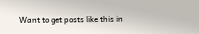Want to get posts like this in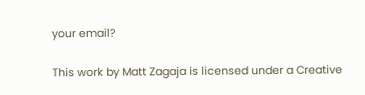your email?

This work by Matt Zagaja is licensed under a Creative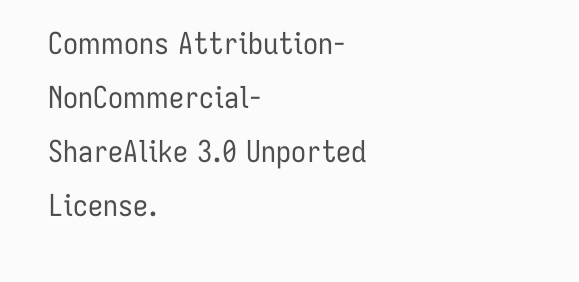Commons Attribution-NonCommercial-ShareAlike 3.0 Unported License.